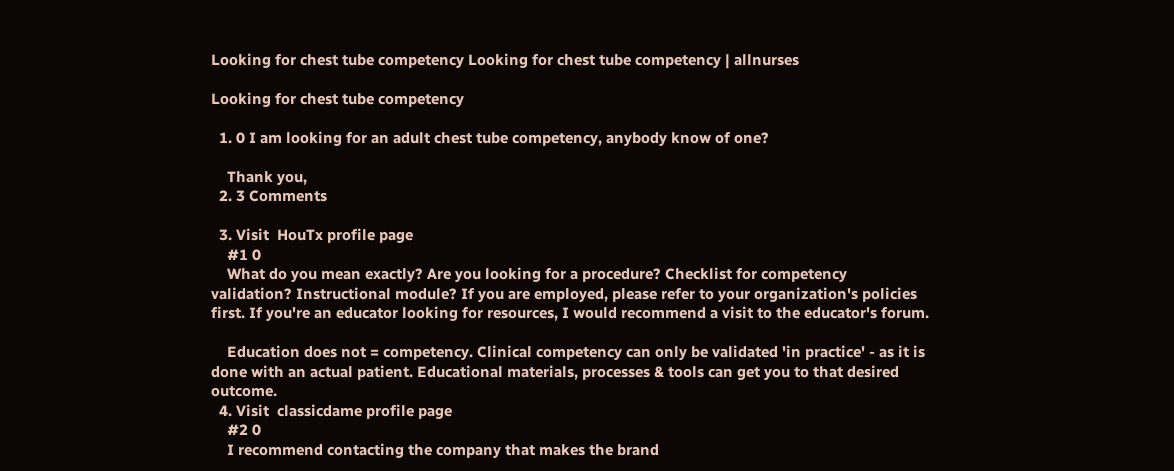Looking for chest tube competency Looking for chest tube competency | allnurses

Looking for chest tube competency

  1. 0 I am looking for an adult chest tube competency, anybody know of one?

    Thank you,
  2. 3 Comments

  3. Visit  HouTx profile page
    #1 0
    What do you mean exactly? Are you looking for a procedure? Checklist for competency validation? Instructional module? If you are employed, please refer to your organization's policies first. If you're an educator looking for resources, I would recommend a visit to the educator's forum.

    Education does not = competency. Clinical competency can only be validated 'in practice' - as it is done with an actual patient. Educational materials, processes & tools can get you to that desired outcome.
  4. Visit  classicdame profile page
    #2 0
    I recommend contacting the company that makes the brand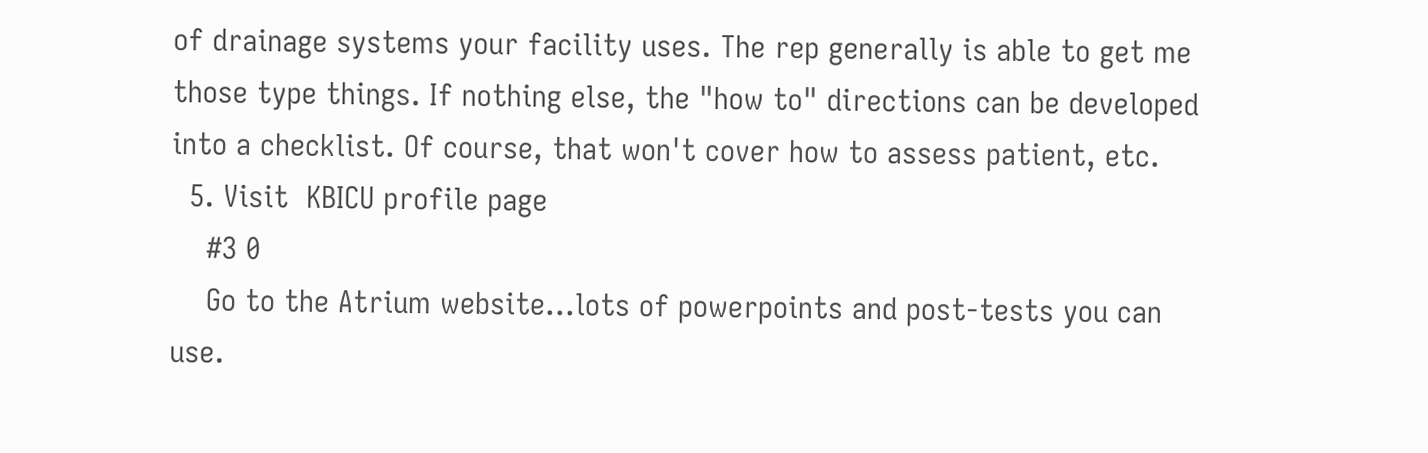of drainage systems your facility uses. The rep generally is able to get me those type things. If nothing else, the "how to" directions can be developed into a checklist. Of course, that won't cover how to assess patient, etc.
  5. Visit  KBICU profile page
    #3 0
    Go to the Atrium website...lots of powerpoints and post-tests you can use.